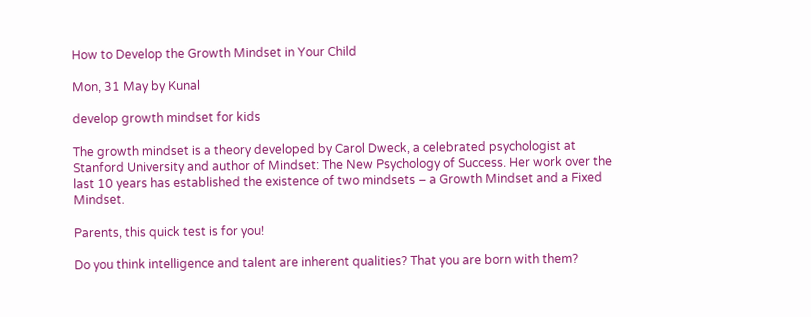How to Develop the Growth Mindset in Your Child

Mon, 31 May by Kunal

develop growth mindset for kids

The growth mindset is a theory developed by Carol Dweck, a celebrated psychologist at Stanford University and author of Mindset: The New Psychology of Success. Her work over the last 10 years has established the existence of two mindsets – a Growth Mindset and a Fixed Mindset.

Parents, this quick test is for you!

Do you think intelligence and talent are inherent qualities? That you are born with them?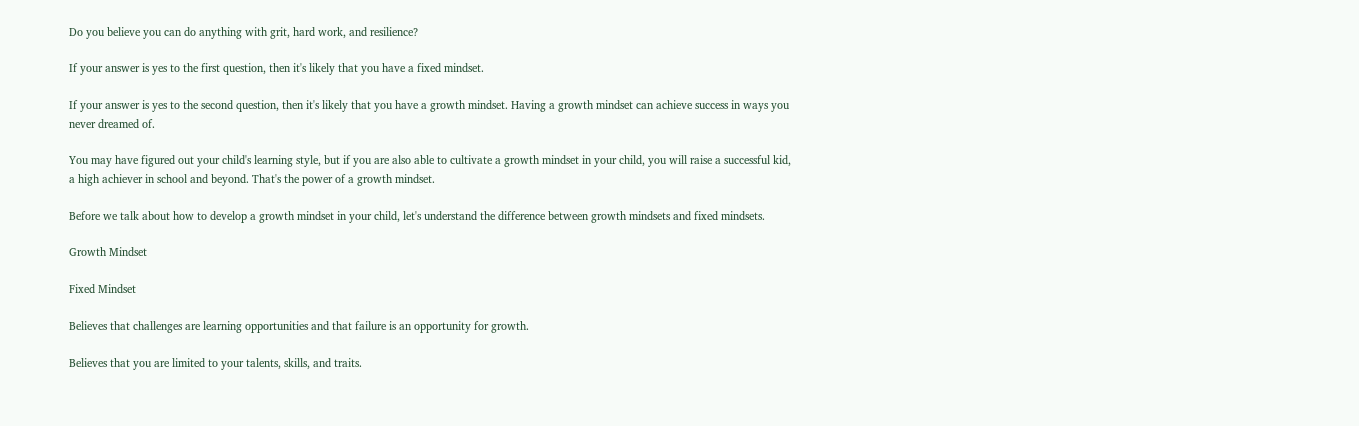Do you believe you can do anything with grit, hard work, and resilience?

If your answer is yes to the first question, then it's likely that you have a fixed mindset.

If your answer is yes to the second question, then it's likely that you have a growth mindset. Having a growth mindset can achieve success in ways you never dreamed of.

You may have figured out your child's learning style, but if you are also able to cultivate a growth mindset in your child, you will raise a successful kid, a high achiever in school and beyond. That's the power of a growth mindset.

Before we talk about how to develop a growth mindset in your child, let's understand the difference between growth mindsets and fixed mindsets.

Growth Mindset

Fixed Mindset

Believes that challenges are learning opportunities and that failure is an opportunity for growth.

Believes that you are limited to your talents, skills, and traits.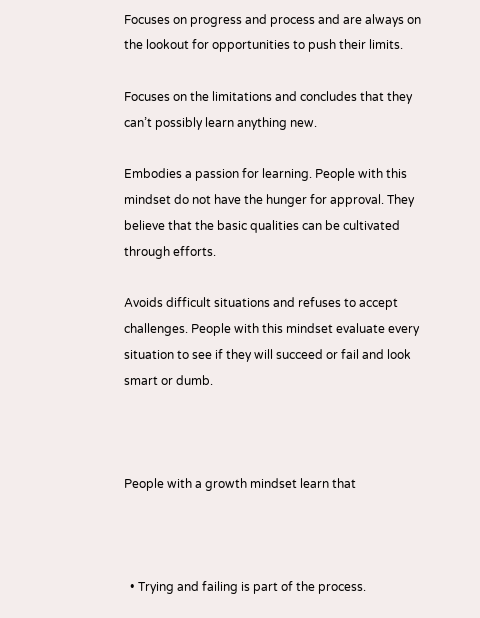Focuses on progress and process and are always on the lookout for opportunities to push their limits.

Focuses on the limitations and concludes that they can’t possibly learn anything new.

Embodies a passion for learning. People with this mindset do not have the hunger for approval. They believe that the basic qualities can be cultivated through efforts.

Avoids difficult situations and refuses to accept challenges. People with this mindset evaluate every situation to see if they will succeed or fail and look smart or dumb.



People with a growth mindset learn that



  • Trying and failing is part of the process.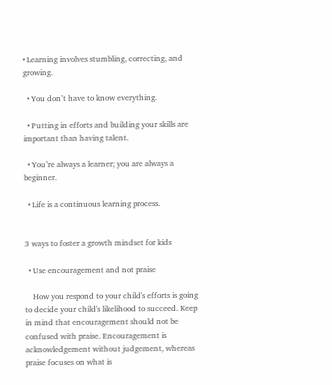• Learning involves stumbling, correcting, and growing.

  • You don’t have to know everything.

  • Putting in efforts and building your skills are important than having talent.

  • You’re always a learner; you are always a beginner.

  • Life is a continuous learning process.


3 ways to foster a growth mindset for kids

  • Use encouragement and not praise

    How you respond to your child's efforts is going to decide your child's likelihood to succeed. Keep in mind that encouragement should not be confused with praise. Encouragement is acknowledgement without judgement, whereas praise focuses on what is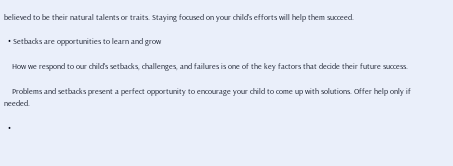believed to be their natural talents or traits. Staying focused on your child's efforts will help them succeed.

  • Setbacks are opportunities to learn and grow

    How we respond to our child's setbacks, challenges, and failures is one of the key factors that decide their future success.

    Problems and setbacks present a perfect opportunity to encourage your child to come up with solutions. Offer help only if needed.

  •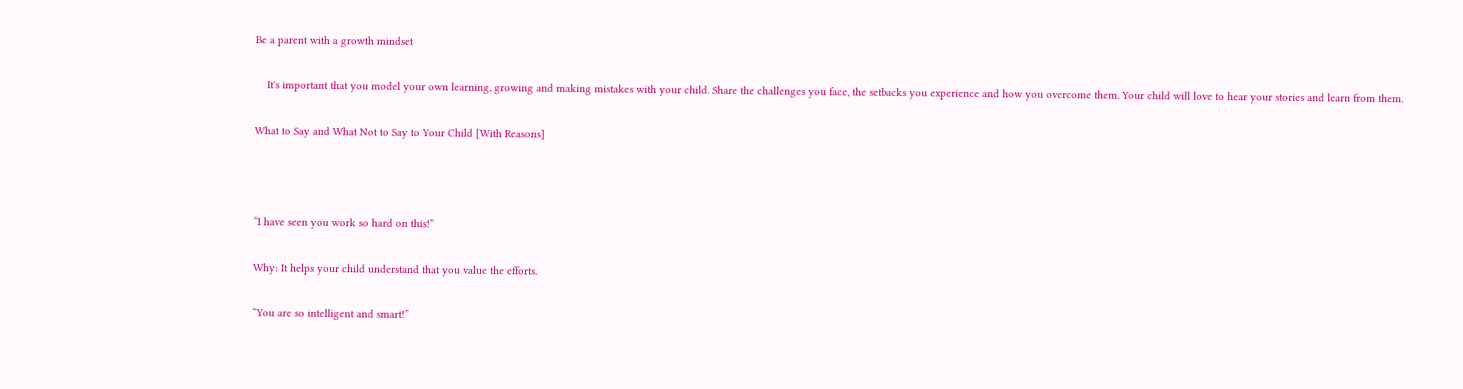Be a parent with a growth mindset

    It's important that you model your own learning, growing and making mistakes with your child. Share the challenges you face, the setbacks you experience and how you overcome them. Your child will love to hear your stories and learn from them.

What to Say and What Not to Say to Your Child [With Reasons]



“I have seen you work so hard on this!”

Why: It helps your child understand that you value the efforts.

“You are so intelligent and smart!”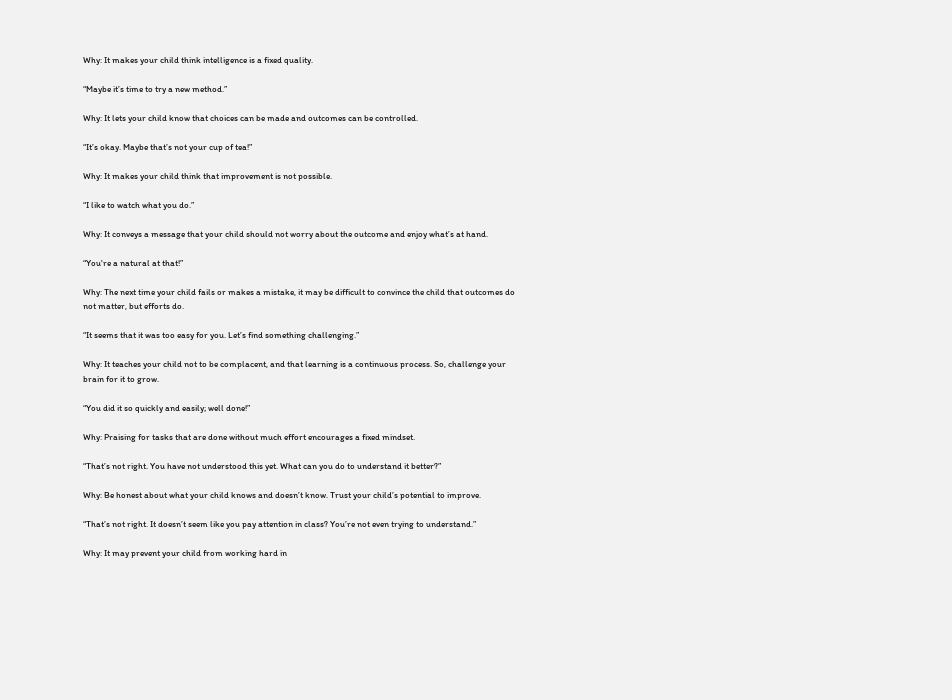Why: It makes your child think intelligence is a fixed quality.

“Maybe it’s time to try a new method.”

Why: It lets your child know that choices can be made and outcomes can be controlled.

“It’s okay. Maybe that’s not your cup of tea!”

Why: It makes your child think that improvement is not possible.

“I like to watch what you do.”

Why: It conveys a message that your child should not worry about the outcome and enjoy what’s at hand.

“You're a natural at that!”

Why: The next time your child fails or makes a mistake, it may be difficult to convince the child that outcomes do not matter, but efforts do.

“It seems that it was too easy for you. Let’s find something challenging.”

Why: It teaches your child not to be complacent, and that learning is a continuous process. So, challenge your brain for it to grow.

“You did it so quickly and easily; well done!”

Why: Praising for tasks that are done without much effort encourages a fixed mindset.

“That’s not right. You have not understood this yet. What can you do to understand it better?”

Why: Be honest about what your child knows and doesn’t know. Trust your child’s potential to improve.

“That’s not right. It doesn’t seem like you pay attention in class? You’re not even trying to understand.”

Why: It may prevent your child from working hard in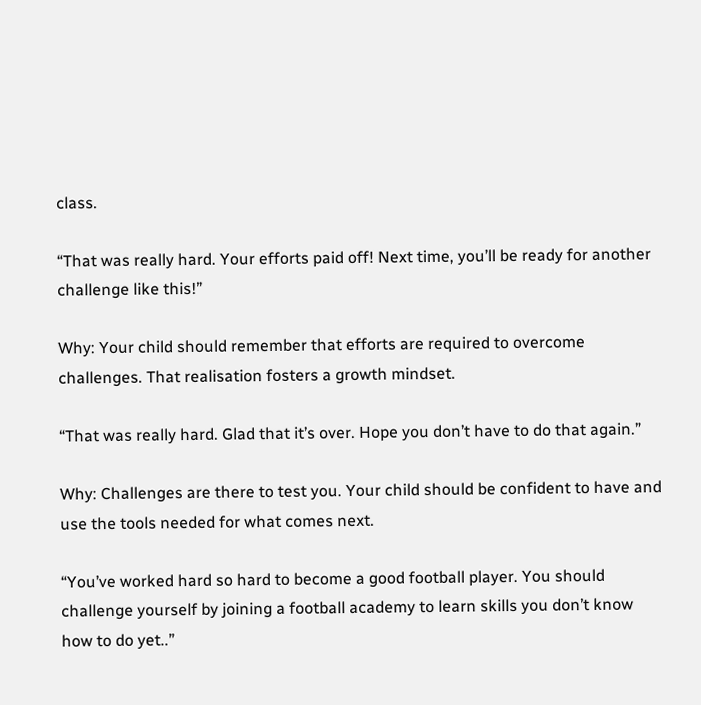class.

“That was really hard. Your efforts paid off! Next time, you’ll be ready for another challenge like this!”

Why: Your child should remember that efforts are required to overcome challenges. That realisation fosters a growth mindset.

“That was really hard. Glad that it’s over. Hope you don’t have to do that again.”

Why: Challenges are there to test you. Your child should be confident to have and use the tools needed for what comes next.

“You’ve worked hard so hard to become a good football player. You should challenge yourself by joining a football academy to learn skills you don’t know how to do yet..”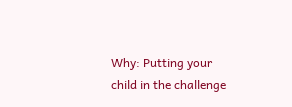Why: Putting your child in the challenge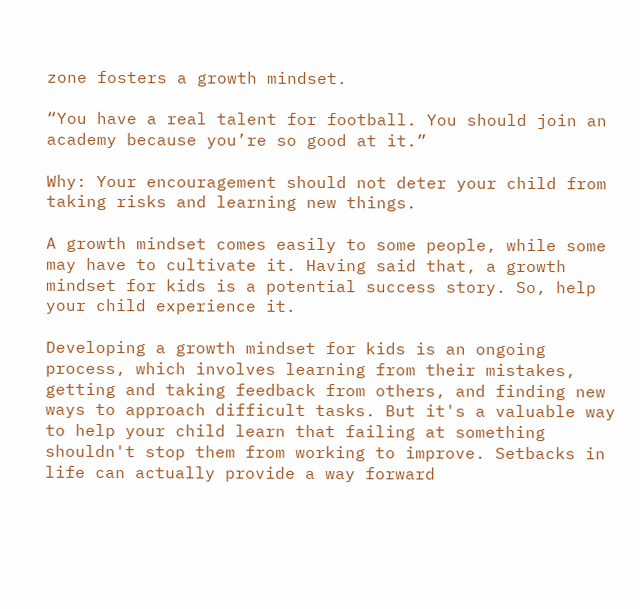zone fosters a growth mindset.

“You have a real talent for football. You should join an academy because you’re so good at it.”

Why: Your encouragement should not deter your child from taking risks and learning new things.

A growth mindset comes easily to some people, while some may have to cultivate it. Having said that, a growth mindset for kids is a potential success story. So, help your child experience it.

Developing a growth mindset for kids is an ongoing process, which involves learning from their mistakes, getting and taking feedback from others, and finding new ways to approach difficult tasks. But it's a valuable way to help your child learn that failing at something shouldn't stop them from working to improve. Setbacks in life can actually provide a way forward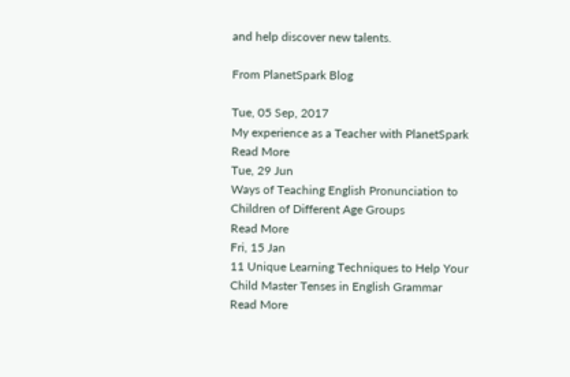and help discover new talents.

From PlanetSpark Blog

Tue, 05 Sep, 2017
My experience as a Teacher with PlanetSpark
Read More
Tue, 29 Jun
Ways of Teaching English Pronunciation to Children of Different Age Groups
Read More
Fri, 15 Jan
11 Unique Learning Techniques to Help Your Child Master Tenses in English Grammar
Read More